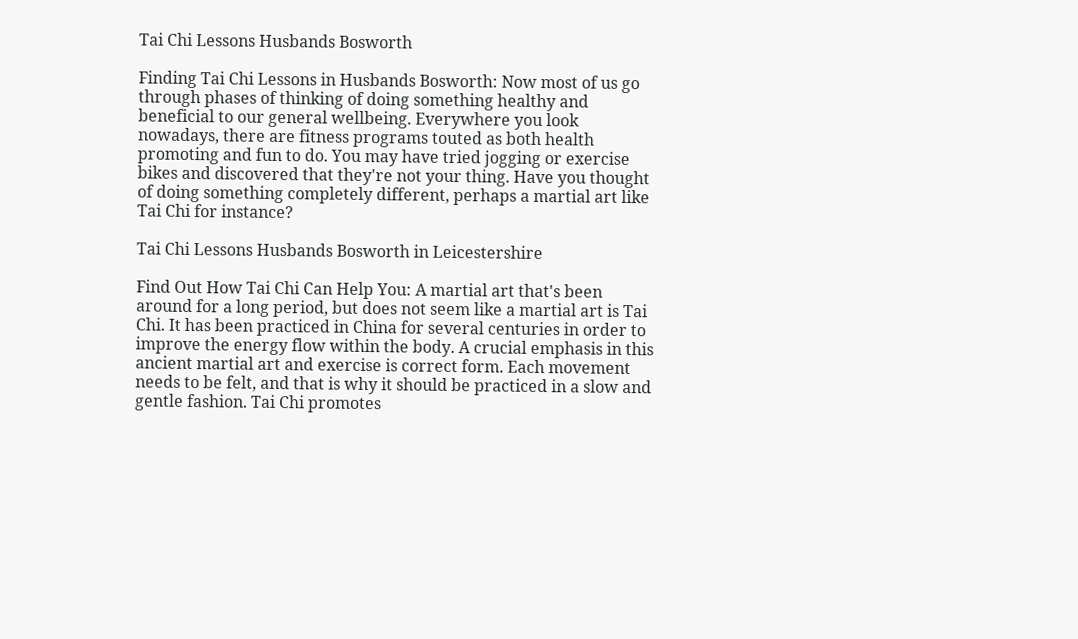Tai Chi Lessons Husbands Bosworth

Finding Tai Chi Lessons in Husbands Bosworth: Now most of us go through phases of thinking of doing something healthy and beneficial to our general wellbeing. Everywhere you look nowadays, there are fitness programs touted as both health promoting and fun to do. You may have tried jogging or exercise bikes and discovered that they're not your thing. Have you thought of doing something completely different, perhaps a martial art like Tai Chi for instance?

Tai Chi Lessons Husbands Bosworth in Leicestershire

Find Out How Tai Chi Can Help You: A martial art that's been around for a long period, but does not seem like a martial art is Tai Chi. It has been practiced in China for several centuries in order to improve the energy flow within the body. A crucial emphasis in this ancient martial art and exercise is correct form. Each movement needs to be felt, and that is why it should be practiced in a slow and gentle fashion. Tai Chi promotes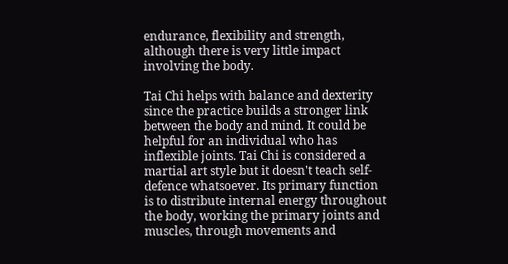endurance, flexibility and strength, although there is very little impact involving the body.

Tai Chi helps with balance and dexterity since the practice builds a stronger link between the body and mind. It could be helpful for an individual who has inflexible joints. Tai Chi is considered a martial art style but it doesn't teach self-defence whatsoever. Its primary function is to distribute internal energy throughout the body, working the primary joints and muscles, through movements and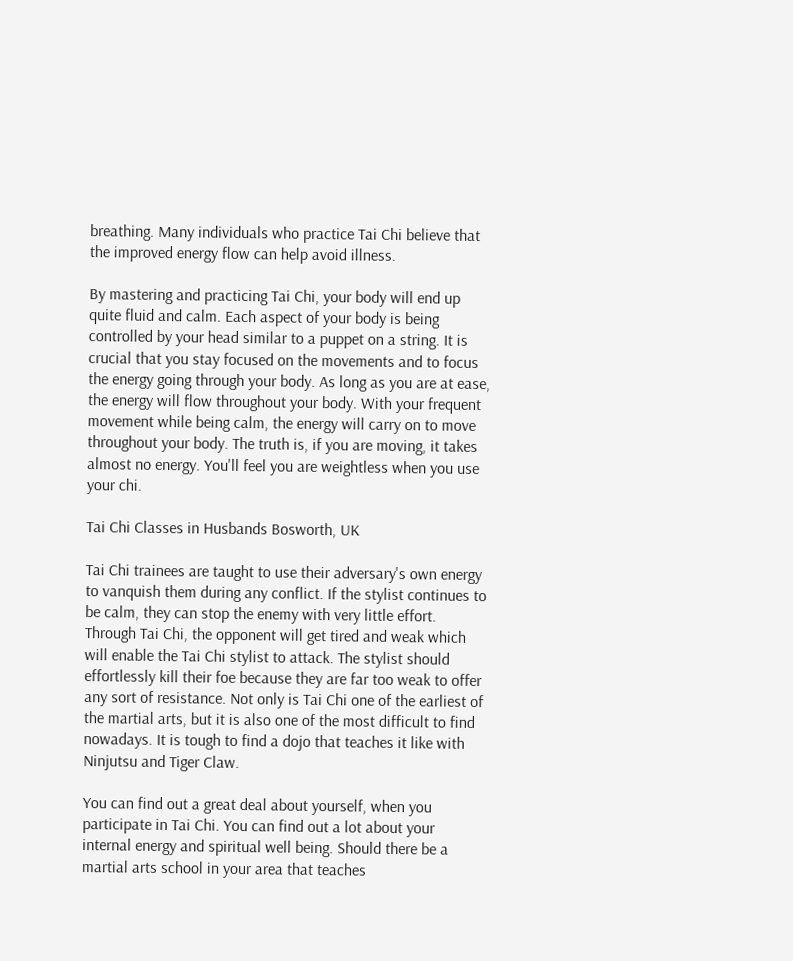breathing. Many individuals who practice Tai Chi believe that the improved energy flow can help avoid illness.

By mastering and practicing Tai Chi, your body will end up quite fluid and calm. Each aspect of your body is being controlled by your head similar to a puppet on a string. It is crucial that you stay focused on the movements and to focus the energy going through your body. As long as you are at ease, the energy will flow throughout your body. With your frequent movement while being calm, the energy will carry on to move throughout your body. The truth is, if you are moving, it takes almost no energy. You'll feel you are weightless when you use your chi.

Tai Chi Classes in Husbands Bosworth, UK

Tai Chi trainees are taught to use their adversary's own energy to vanquish them during any conflict. If the stylist continues to be calm, they can stop the enemy with very little effort. Through Tai Chi, the opponent will get tired and weak which will enable the Tai Chi stylist to attack. The stylist should effortlessly kill their foe because they are far too weak to offer any sort of resistance. Not only is Tai Chi one of the earliest of the martial arts, but it is also one of the most difficult to find nowadays. It is tough to find a dojo that teaches it like with Ninjutsu and Tiger Claw.

You can find out a great deal about yourself, when you participate in Tai Chi. You can find out a lot about your internal energy and spiritual well being. Should there be a martial arts school in your area that teaches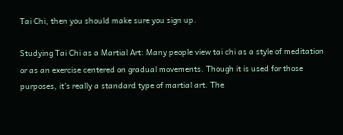Tai Chi, then you should make sure you sign up.

Studying Tai Chi as a Martial Art: Many people view tai chi as a style of meditation or as an exercise centered on gradual movements. Though it is used for those purposes, it's really a standard type of martial art. The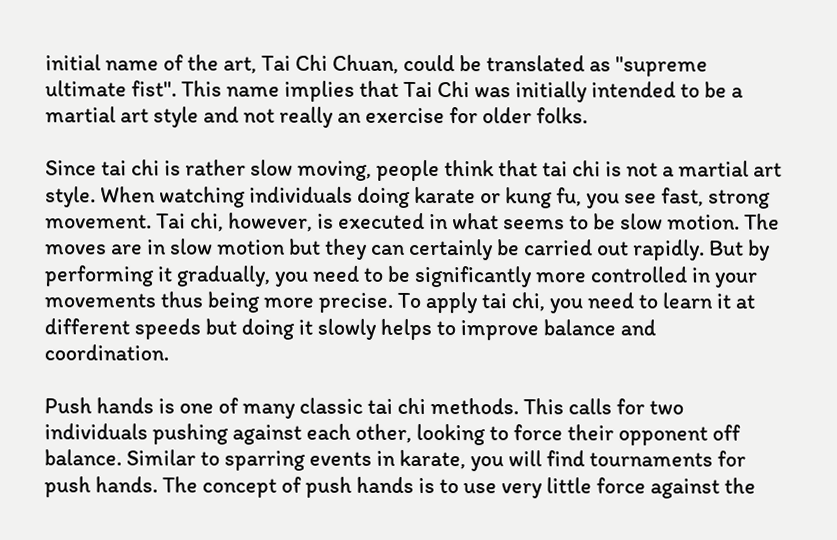initial name of the art, Tai Chi Chuan, could be translated as "supreme ultimate fist". This name implies that Tai Chi was initially intended to be a martial art style and not really an exercise for older folks.

Since tai chi is rather slow moving, people think that tai chi is not a martial art style. When watching individuals doing karate or kung fu, you see fast, strong movement. Tai chi, however, is executed in what seems to be slow motion. The moves are in slow motion but they can certainly be carried out rapidly. But by performing it gradually, you need to be significantly more controlled in your movements thus being more precise. To apply tai chi, you need to learn it at different speeds but doing it slowly helps to improve balance and coordination.

Push hands is one of many classic tai chi methods. This calls for two individuals pushing against each other, looking to force their opponent off balance. Similar to sparring events in karate, you will find tournaments for push hands. The concept of push hands is to use very little force against the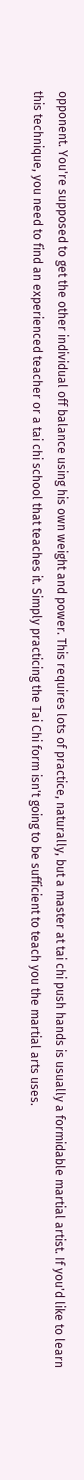opponent. You're supposed to get the other individual off balance using his own weight and power. This requires lots of practice, naturally, but a master at tai chi push hands is usually a formidable martial artist. If you'd like to learn this technique, you need to find an experienced teacher or a tai chi school that teaches it. Simply practicing the Tai Chi form isn't going to be sufficient to teach you the martial arts uses.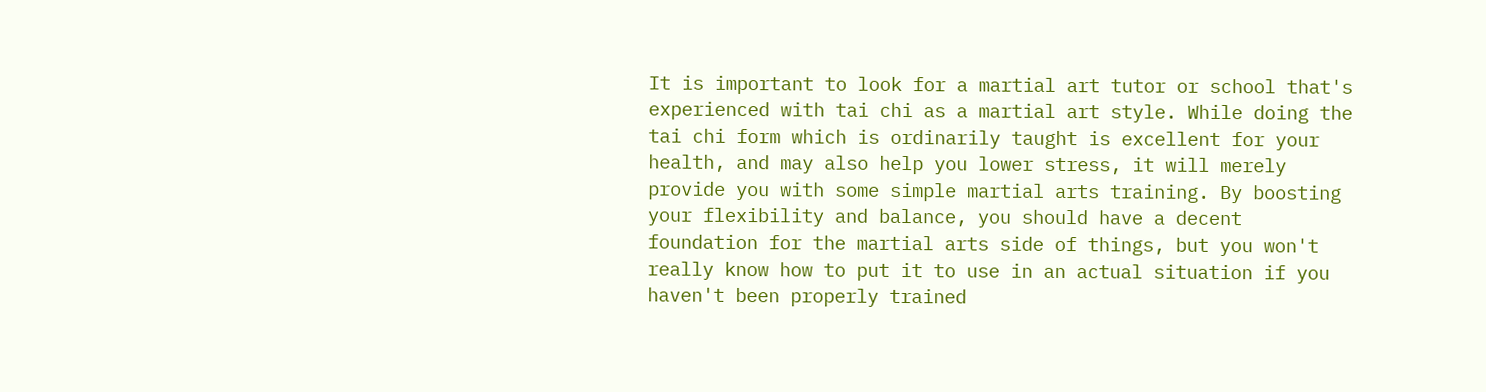It is important to look for a martial art tutor or school that's experienced with tai chi as a martial art style. While doing the tai chi form which is ordinarily taught is excellent for your health, and may also help you lower stress, it will merely provide you with some simple martial arts training. By boosting your flexibility and balance, you should have a decent foundation for the martial arts side of things, but you won't really know how to put it to use in an actual situation if you haven't been properly trained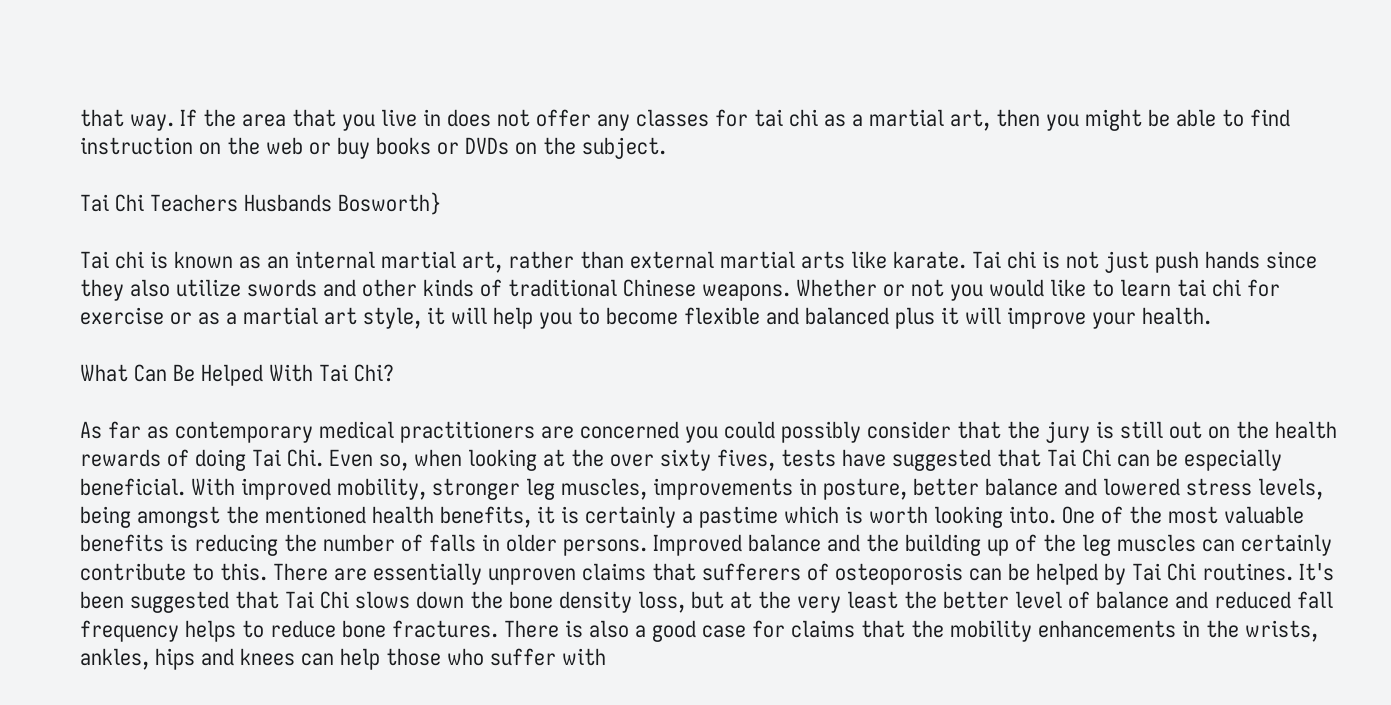that way. If the area that you live in does not offer any classes for tai chi as a martial art, then you might be able to find instruction on the web or buy books or DVDs on the subject.

Tai Chi Teachers Husbands Bosworth}

Tai chi is known as an internal martial art, rather than external martial arts like karate. Tai chi is not just push hands since they also utilize swords and other kinds of traditional Chinese weapons. Whether or not you would like to learn tai chi for exercise or as a martial art style, it will help you to become flexible and balanced plus it will improve your health.

What Can Be Helped With Tai Chi?

As far as contemporary medical practitioners are concerned you could possibly consider that the jury is still out on the health rewards of doing Tai Chi. Even so, when looking at the over sixty fives, tests have suggested that Tai Chi can be especially beneficial. With improved mobility, stronger leg muscles, improvements in posture, better balance and lowered stress levels, being amongst the mentioned health benefits, it is certainly a pastime which is worth looking into. One of the most valuable benefits is reducing the number of falls in older persons. Improved balance and the building up of the leg muscles can certainly contribute to this. There are essentially unproven claims that sufferers of osteoporosis can be helped by Tai Chi routines. It's been suggested that Tai Chi slows down the bone density loss, but at the very least the better level of balance and reduced fall frequency helps to reduce bone fractures. There is also a good case for claims that the mobility enhancements in the wrists, ankles, hips and knees can help those who suffer with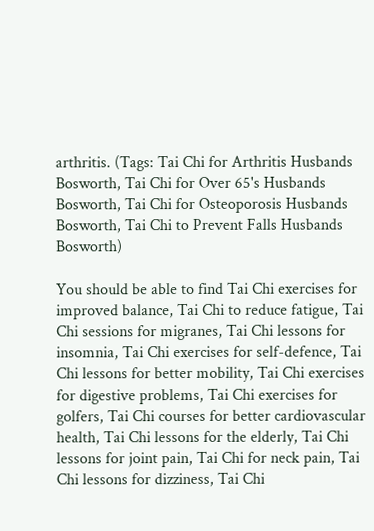arthritis. (Tags: Tai Chi for Arthritis Husbands Bosworth, Tai Chi for Over 65's Husbands Bosworth, Tai Chi for Osteoporosis Husbands Bosworth, Tai Chi to Prevent Falls Husbands Bosworth)

You should be able to find Tai Chi exercises for improved balance, Tai Chi to reduce fatigue, Tai Chi sessions for migranes, Tai Chi lessons for insomnia, Tai Chi exercises for self-defence, Tai Chi lessons for better mobility, Tai Chi exercises for digestive problems, Tai Chi exercises for golfers, Tai Chi courses for better cardiovascular health, Tai Chi lessons for the elderly, Tai Chi lessons for joint pain, Tai Chi for neck pain, Tai Chi lessons for dizziness, Tai Chi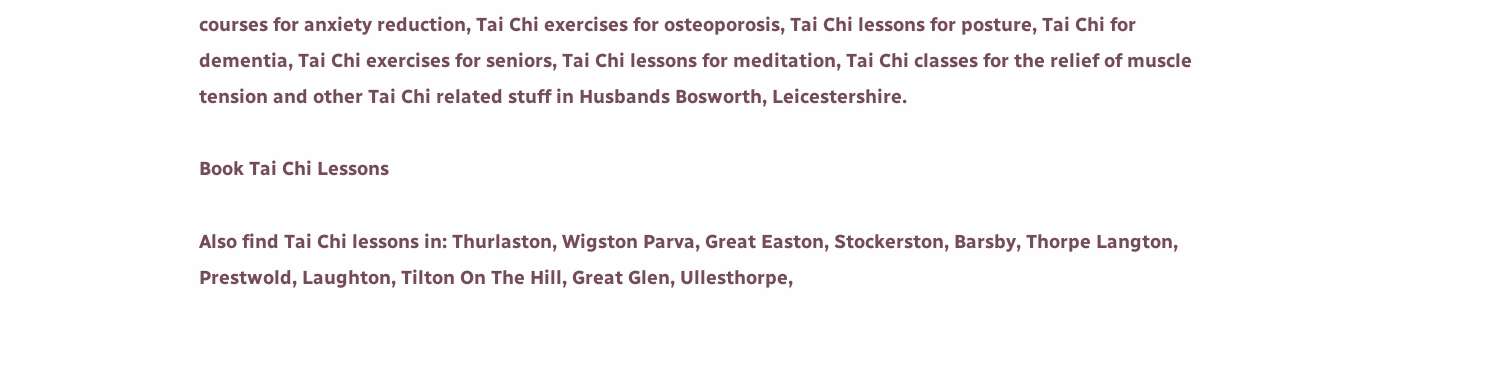courses for anxiety reduction, Tai Chi exercises for osteoporosis, Tai Chi lessons for posture, Tai Chi for dementia, Tai Chi exercises for seniors, Tai Chi lessons for meditation, Tai Chi classes for the relief of muscle tension and other Tai Chi related stuff in Husbands Bosworth, Leicestershire.

Book Tai Chi Lessons

Also find Tai Chi lessons in: Thurlaston, Wigston Parva, Great Easton, Stockerston, Barsby, Thorpe Langton, Prestwold, Laughton, Tilton On The Hill, Great Glen, Ullesthorpe,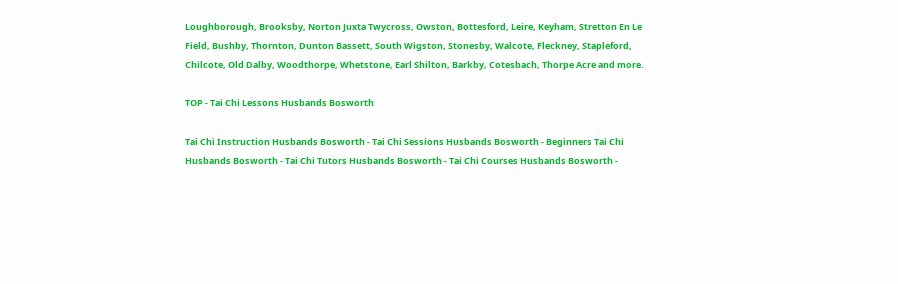Loughborough, Brooksby, Norton Juxta Twycross, Owston, Bottesford, Leire, Keyham, Stretton En Le Field, Bushby, Thornton, Dunton Bassett, South Wigston, Stonesby, Walcote, Fleckney, Stapleford, Chilcote, Old Dalby, Woodthorpe, Whetstone, Earl Shilton, Barkby, Cotesbach, Thorpe Acre and more.

TOP - Tai Chi Lessons Husbands Bosworth

Tai Chi Instruction Husbands Bosworth - Tai Chi Sessions Husbands Bosworth - Beginners Tai Chi Husbands Bosworth - Tai Chi Tutors Husbands Bosworth - Tai Chi Courses Husbands Bosworth -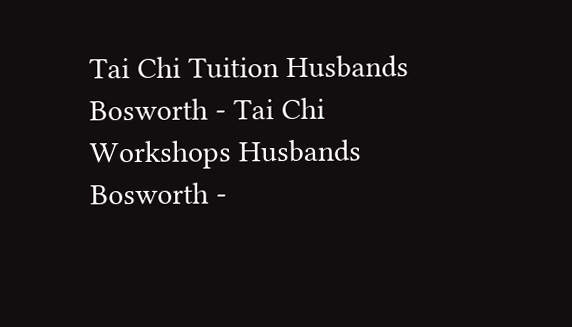Tai Chi Tuition Husbands Bosworth - Tai Chi Workshops Husbands Bosworth -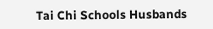Tai Chi Schools Husbands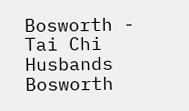Bosworth - Tai Chi Husbands Bosworth